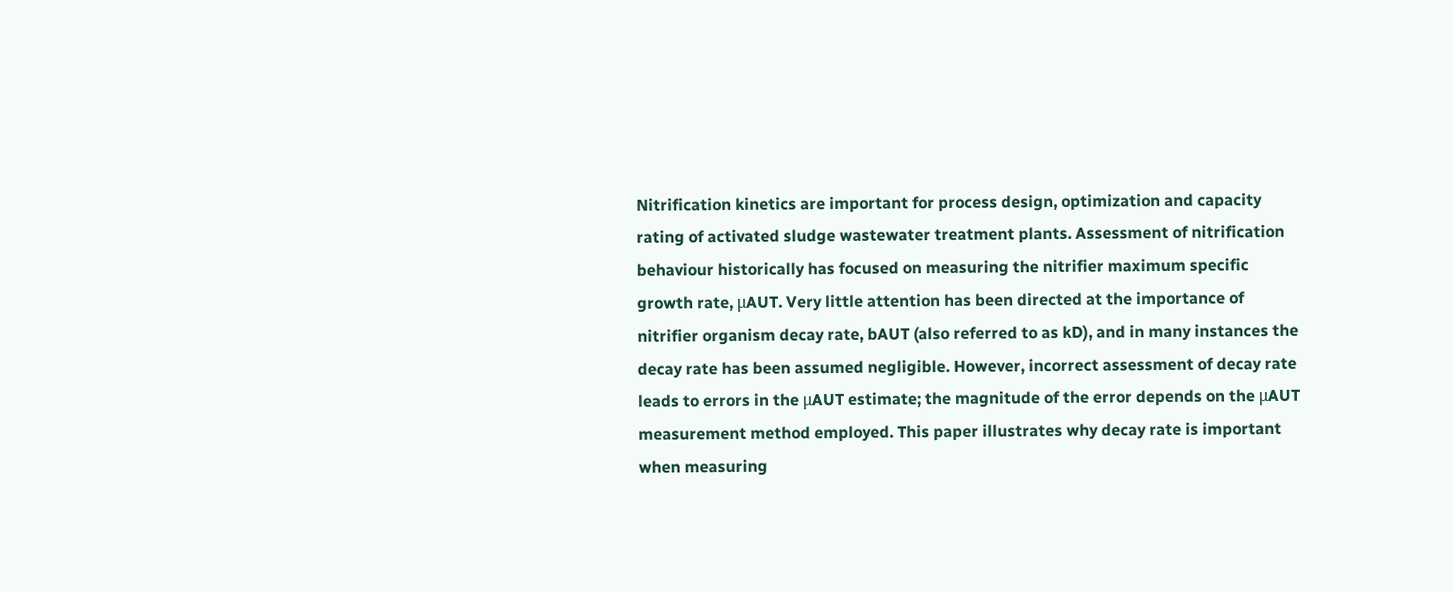Nitrification kinetics are important for process design, optimization and capacity rating of activated sludge wastewater treatment plants. Assessment of nitrification behaviour historically has focused on measuring the nitrifier maximum specific growth rate, μAUT. Very little attention has been directed at the importance of nitrifier organism decay rate, bAUT (also referred to as kD), and in many instances the decay rate has been assumed negligible. However, incorrect assessment of decay rate leads to errors in the μAUT estimate; the magnitude of the error depends on the μAUT measurement method employed. This paper illustrates why decay rate is important when measuring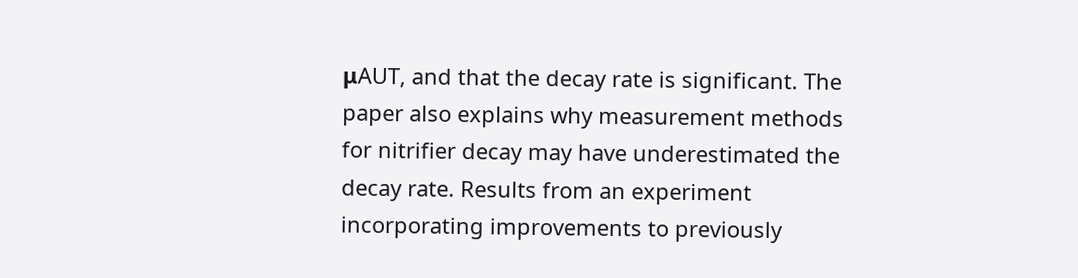μAUT, and that the decay rate is significant. The paper also explains why measurement methods for nitrifier decay may have underestimated the decay rate. Results from an experiment incorporating improvements to previously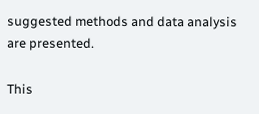suggested methods and data analysis are presented.

This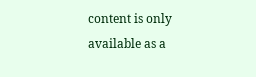content is only available as a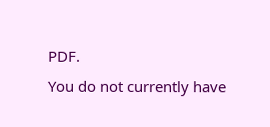PDF.
You do not currently have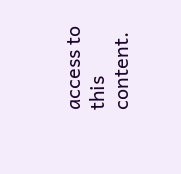access to this content.